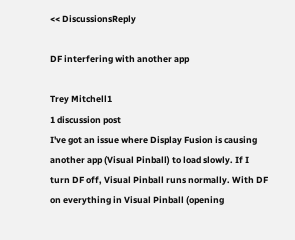<< DiscussionsReply

DF interfering with another app

Trey Mitchell1
1 discussion post
I've got an issue where Display Fusion is causing another app (Visual Pinball) to load slowly. If I turn DF off, Visual Pinball runs normally. With DF on everything in Visual Pinball (opening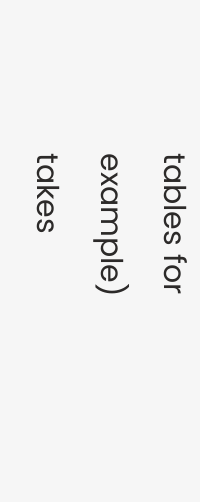tables for example) takes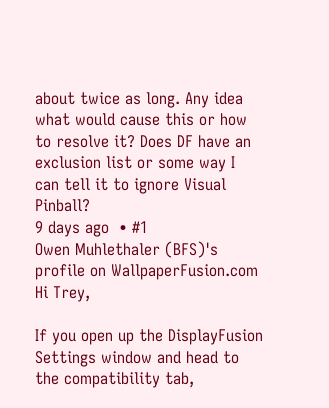about twice as long. Any idea what would cause this or how to resolve it? Does DF have an exclusion list or some way I can tell it to ignore Visual Pinball?
9 days ago  • #1
Owen Muhlethaler (BFS)'s profile on WallpaperFusion.com
Hi Trey,

If you open up the DisplayFusion Settings window and head to the compatibility tab,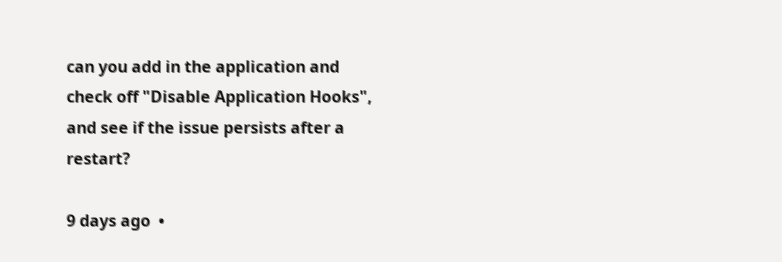can you add in the application and check off "Disable Application Hooks", and see if the issue persists after a restart?

9 days ago  •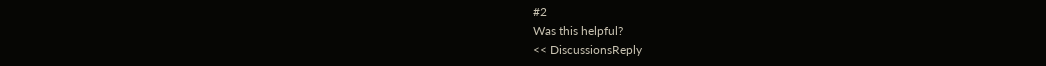#2
Was this helpful?
<< DiscussionsReply